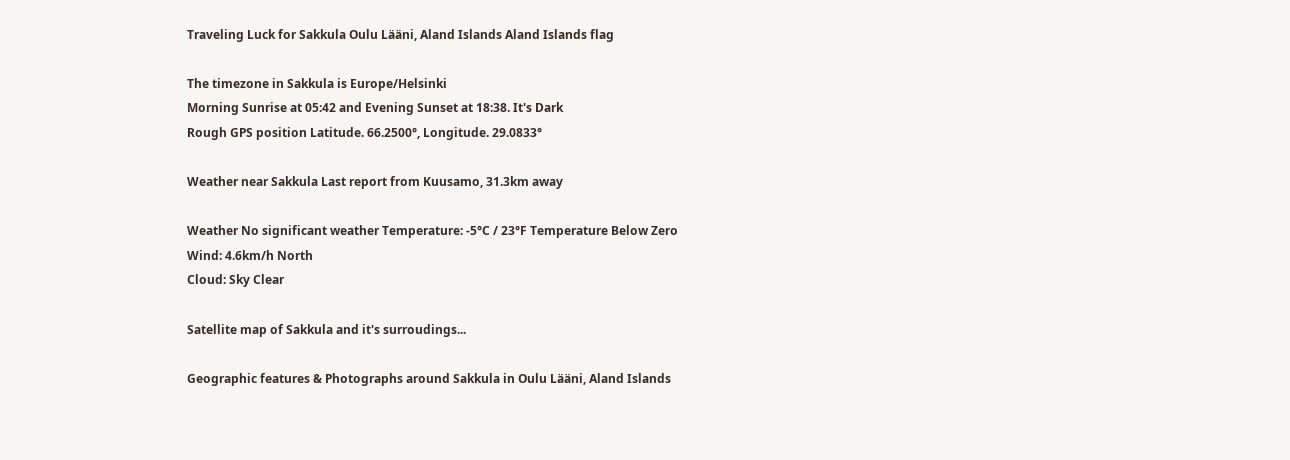Traveling Luck for Sakkula Oulu Lääni, Aland Islands Aland Islands flag

The timezone in Sakkula is Europe/Helsinki
Morning Sunrise at 05:42 and Evening Sunset at 18:38. It's Dark
Rough GPS position Latitude. 66.2500°, Longitude. 29.0833°

Weather near Sakkula Last report from Kuusamo, 31.3km away

Weather No significant weather Temperature: -5°C / 23°F Temperature Below Zero
Wind: 4.6km/h North
Cloud: Sky Clear

Satellite map of Sakkula and it's surroudings...

Geographic features & Photographs around Sakkula in Oulu Lääni, Aland Islands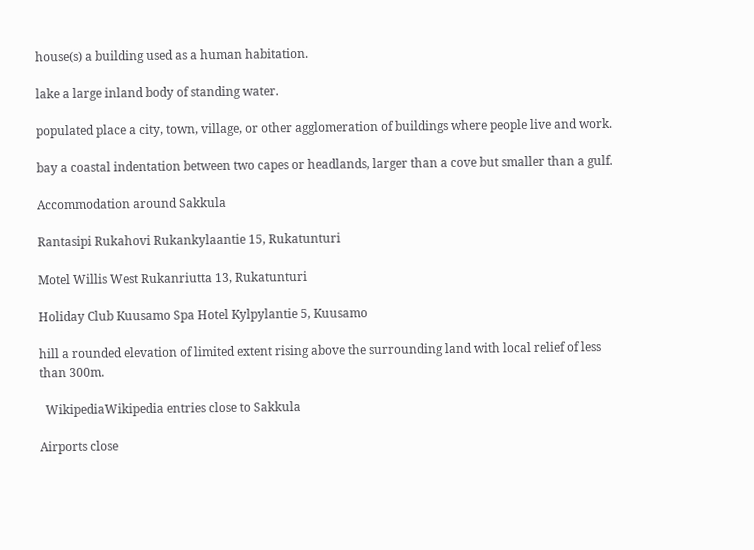house(s) a building used as a human habitation.

lake a large inland body of standing water.

populated place a city, town, village, or other agglomeration of buildings where people live and work.

bay a coastal indentation between two capes or headlands, larger than a cove but smaller than a gulf.

Accommodation around Sakkula

Rantasipi Rukahovi Rukankylaantie 15, Rukatunturi

Motel Willis West Rukanriutta 13, Rukatunturi

Holiday Club Kuusamo Spa Hotel Kylpylantie 5, Kuusamo

hill a rounded elevation of limited extent rising above the surrounding land with local relief of less than 300m.

  WikipediaWikipedia entries close to Sakkula

Airports close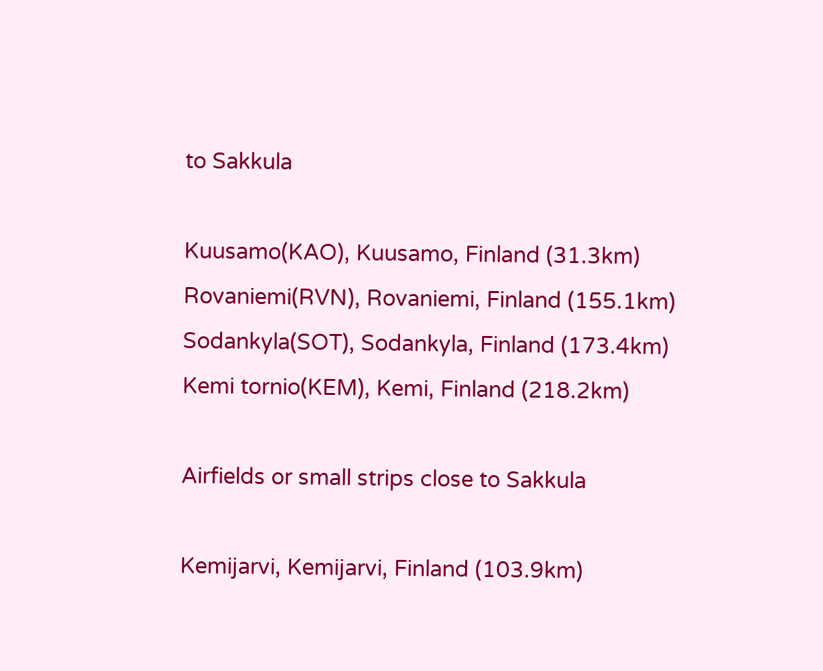to Sakkula

Kuusamo(KAO), Kuusamo, Finland (31.3km)
Rovaniemi(RVN), Rovaniemi, Finland (155.1km)
Sodankyla(SOT), Sodankyla, Finland (173.4km)
Kemi tornio(KEM), Kemi, Finland (218.2km)

Airfields or small strips close to Sakkula

Kemijarvi, Kemijarvi, Finland (103.9km)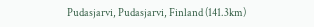Pudasjarvi, Pudasjarvi, Finland (141.3km)